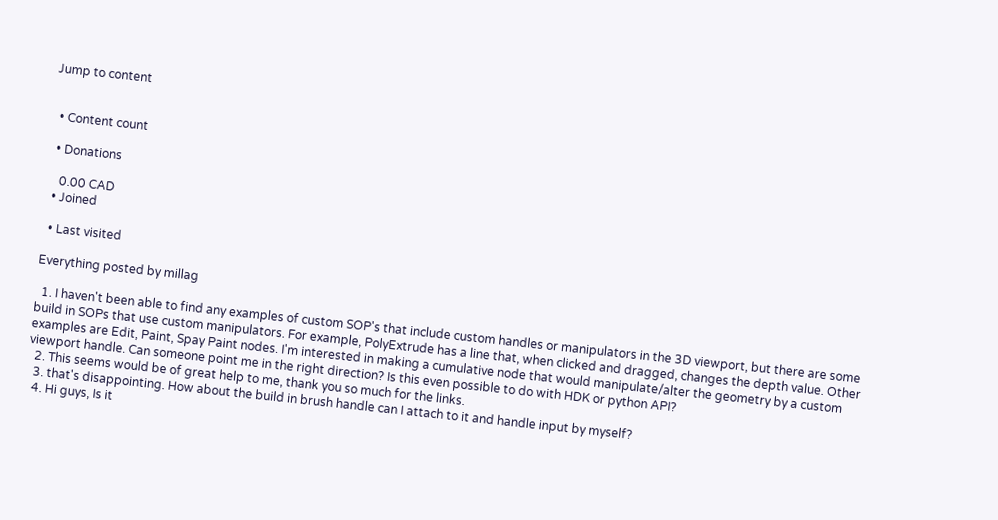Jump to content


  • Content count

  • Donations

    0.00 CAD
  • Joined

  • Last visited

Everything posted by millag

  1. I haven't been able to find any examples of custom SOP's that include custom handles or manipulators in the 3D viewport, but there are some build in SOPs that use custom manipulators. For example, PolyExtrude has a line that, when clicked and dragged, changes the depth value. Other examples are Edit, Paint, Spay Paint nodes. I'm interested in making a cumulative node that would manipulate/alter the geometry by a custom viewport handle. Can someone point me in the right direction? Is this even possible to do with HDK or python API?
  2. This seems would be of great help to me, thank you so much for the links.
  3. that's disappointing. How about the build in brush handle can I attach to it and handle input by myself?
  4. Hi guys, Is it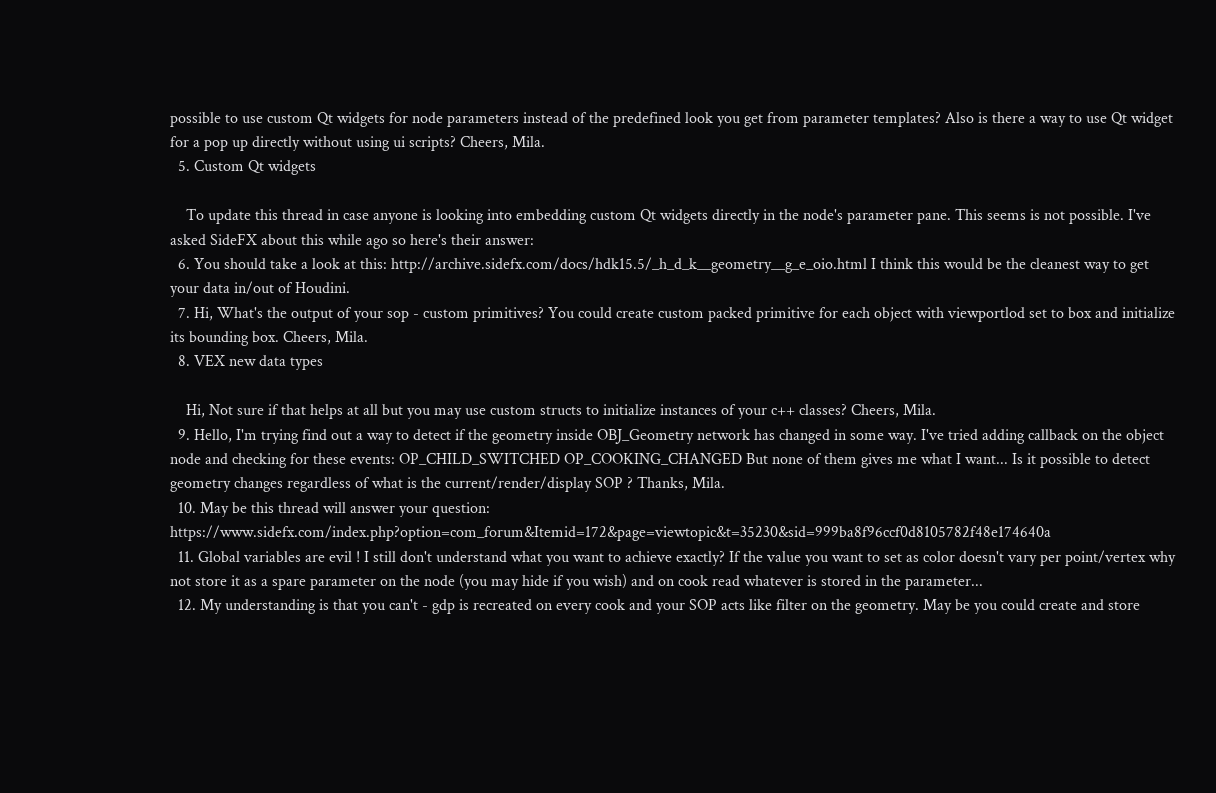possible to use custom Qt widgets for node parameters instead of the predefined look you get from parameter templates? Also is there a way to use Qt widget for a pop up directly without using ui scripts? Cheers, Mila.
  5. Custom Qt widgets

    To update this thread in case anyone is looking into embedding custom Qt widgets directly in the node's parameter pane. This seems is not possible. I've asked SideFX about this while ago so here's their answer:
  6. You should take a look at this: http://archive.sidefx.com/docs/hdk15.5/_h_d_k__geometry__g_e_oio.html I think this would be the cleanest way to get your data in/out of Houdini.
  7. Hi, What's the output of your sop - custom primitives? You could create custom packed primitive for each object with viewportlod set to box and initialize its bounding box. Cheers, Mila.
  8. VEX new data types

    Hi, Not sure if that helps at all but you may use custom structs to initialize instances of your c++ classes? Cheers, Mila.
  9. Hello, I'm trying find out a way to detect if the geometry inside OBJ_Geometry network has changed in some way. I've tried adding callback on the object node and checking for these events: OP_CHILD_SWITCHED OP_COOKING_CHANGED But none of them gives me what I want... Is it possible to detect geometry changes regardless of what is the current/render/display SOP ? Thanks, Mila.
  10. May be this thread will answer your question: https://www.sidefx.com/index.php?option=com_forum&Itemid=172&page=viewtopic&t=35230&sid=999ba8f96ccf0d8105782f48e174640a
  11. Global variables are evil ! I still don't understand what you want to achieve exactly? If the value you want to set as color doesn't vary per point/vertex why not store it as a spare parameter on the node (you may hide if you wish) and on cook read whatever is stored in the parameter...
  12. My understanding is that you can't - gdp is recreated on every cook and your SOP acts like filter on the geometry. May be you could create and store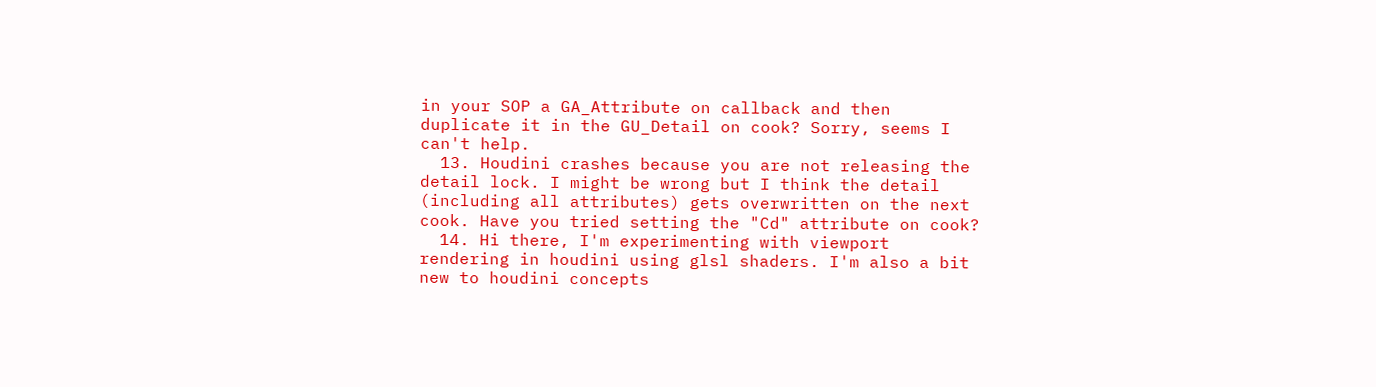in your SOP a GA_Attribute on callback and then duplicate it in the GU_Detail on cook? Sorry, seems I can't help.
  13. Houdini crashes because you are not releasing the detail lock. I might be wrong but I think the detail (including all attributes) gets overwritten on the next cook. Have you tried setting the "Cd" attribute on cook?
  14. Hi there, I'm experimenting with viewport rendering in houdini using glsl shaders. I'm also a bit new to houdini concepts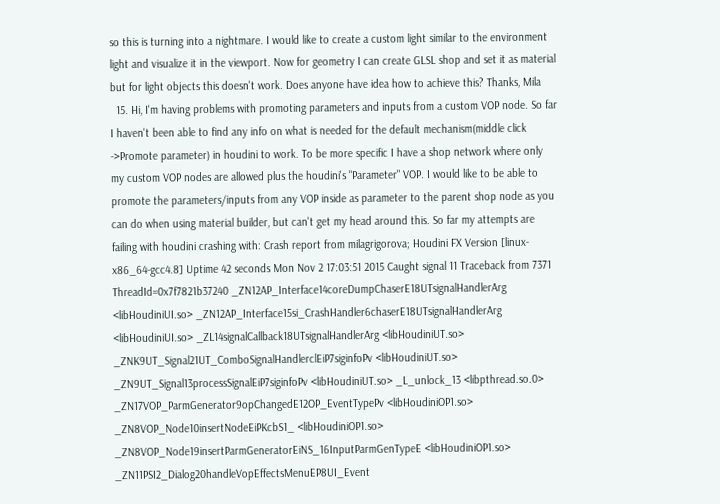so this is turning into a nightmare. I would like to create a custom light similar to the environment light and visualize it in the viewport. Now for geometry I can create GLSL shop and set it as material but for light objects this doesn't work. Does anyone have idea how to achieve this? Thanks, Mila
  15. Hi, I'm having problems with promoting parameters and inputs from a custom VOP node. So far I haven't been able to find any info on what is needed for the default mechanism(middle click ->Promote parameter) in houdini to work. To be more specific I have a shop network where only my custom VOP nodes are allowed plus the houdini's "Parameter" VOP. I would like to be able to promote the parameters/inputs from any VOP inside as parameter to the parent shop node as you can do when using material builder, but can't get my head around this. So far my attempts are failing with houdini crashing with: Crash report from milagrigorova; Houdini FX Version [linux-x86_64-gcc4.8] Uptime 42 seconds Mon Nov 2 17:03:51 2015 Caught signal 11 Traceback from 7371 ThreadId=0x7f7821b37240 _ZN12AP_Interface14coreDumpChaserE18UTsignalHandlerArg <libHoudiniUI.so> _ZN12AP_Interface15si_CrashHandler6chaserE18UTsignalHandlerArg <libHoudiniUI.so> _ZL14signalCallback18UTsignalHandlerArg <libHoudiniUT.so> _ZNK9UT_Signal21UT_ComboSignalHandlerclEiP7siginfoPv <libHoudiniUT.so> _ZN9UT_Signal13processSignalEiP7siginfoPv <libHoudiniUT.so> _L_unlock_13 <libpthread.so.0> _ZN17VOP_ParmGenerator9opChangedE12OP_EventTypePv <libHoudiniOP1.so> _ZN8VOP_Node10insertNodeEiPKcbS1_ <libHoudiniOP1.so> _ZN8VOP_Node19insertParmGeneratorEiNS_16InputParmGenTypeE <libHoudiniOP1.so> _ZN11PSI2_Dialog20handleVopEffectsMenuEP8UI_Event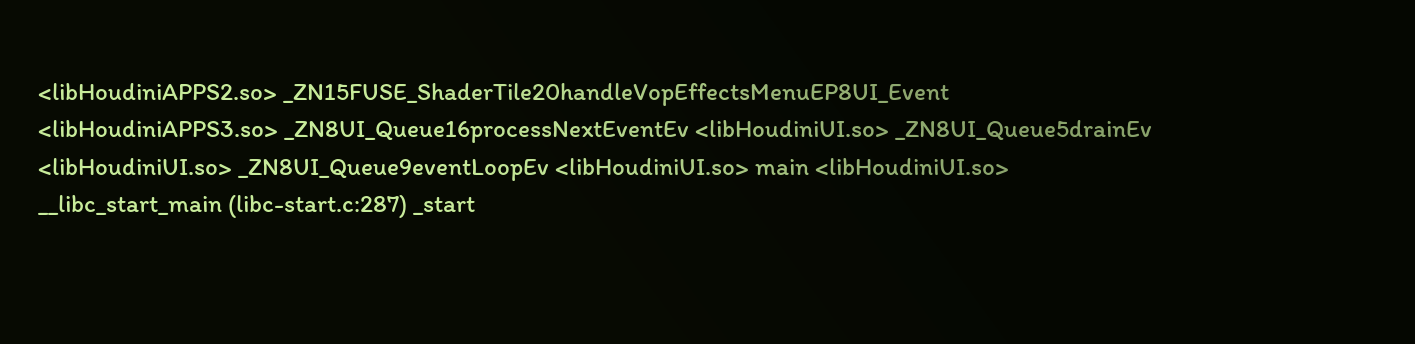<libHoudiniAPPS2.so> _ZN15FUSE_ShaderTile20handleVopEffectsMenuEP8UI_Event <libHoudiniAPPS3.so> _ZN8UI_Queue16processNextEventEv <libHoudiniUI.so> _ZN8UI_Queue5drainEv <libHoudiniUI.so> _ZN8UI_Queue9eventLoopEv <libHoudiniUI.so> main <libHoudiniUI.so> __libc_start_main (libc-start.c:287) _start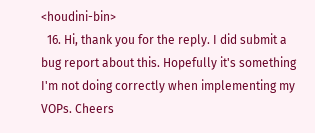<houdini-bin>
  16. Hi, thank you for the reply. I did submit a bug report about this. Hopefully it's something I'm not doing correctly when implementing my VOPs. Cheers